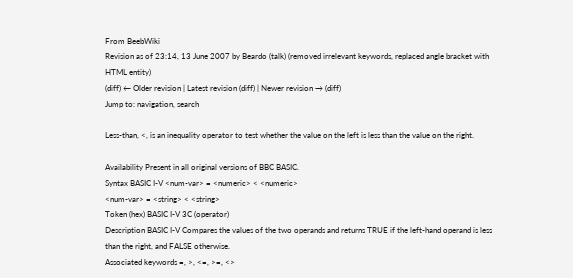From BeebWiki
Revision as of 23:14, 13 June 2007 by Beardo (talk) (removed irrelevant keywords, replaced angle bracket with HTML entity)
(diff) ← Older revision | Latest revision (diff) | Newer revision → (diff)
Jump to: navigation, search

Less-than, <, is an inequality operator to test whether the value on the left is less than the value on the right.

Availability Present in all original versions of BBC BASIC.
Syntax BASIC I-V <num-var> = <numeric> < <numeric>
<num-var> = <string> < <string>
Token (hex) BASIC I-V 3C (operator)
Description BASIC I-V Compares the values of the two operands and returns TRUE if the left-hand operand is less than the right, and FALSE otherwise.
Associated keywords =, >, <=, >=, <>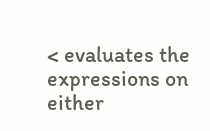< evaluates the expressions on either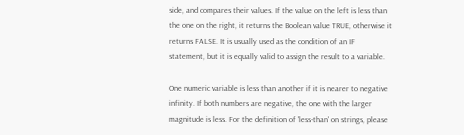side, and compares their values. If the value on the left is less than the one on the right, it returns the Boolean value TRUE, otherwise it returns FALSE. It is usually used as the condition of an IF statement, but it is equally valid to assign the result to a variable.

One numeric variable is less than another if it is nearer to negative infinity. If both numbers are negative, the one with the larger magnitude is less. For the definition of 'less-than' on strings, please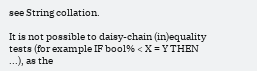see String collation.

It is not possible to daisy-chain (in)equality tests (for example IF bool% < X = Y THEN ...), as the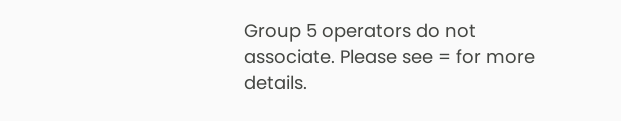Group 5 operators do not associate. Please see = for more details.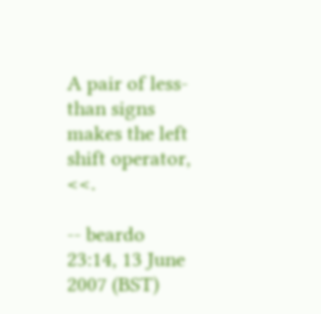A pair of less-than signs makes the left shift operator, <<.

-- beardo 23:14, 13 June 2007 (BST)